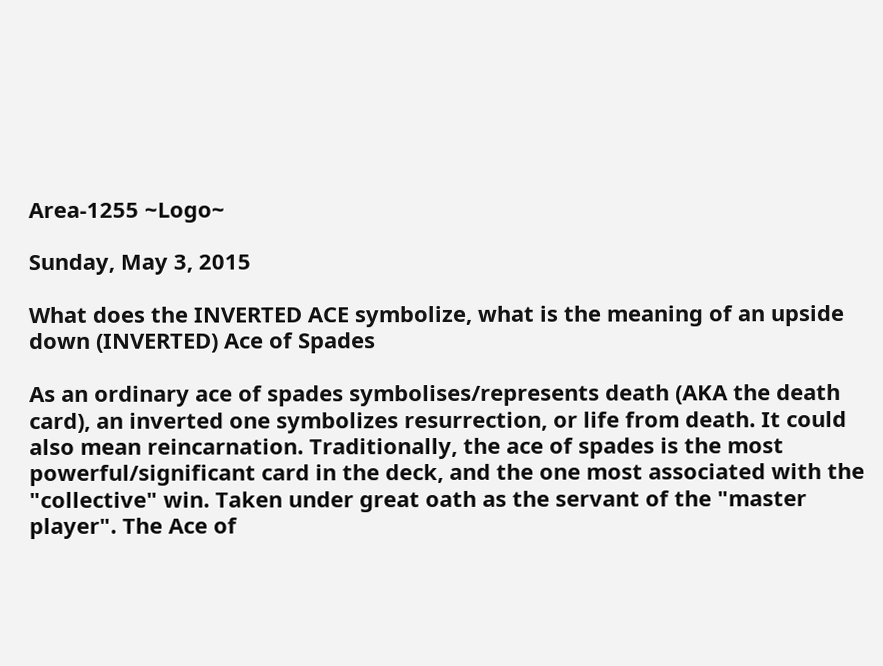Area-1255 ~Logo~

Sunday, May 3, 2015

What does the INVERTED ACE symbolize, what is the meaning of an upside down (INVERTED) Ace of Spades

As an ordinary ace of spades symbolises/represents death (AKA the death card), an inverted one symbolizes resurrection, or life from death. It could also mean reincarnation. Traditionally, the ace of spades is the most powerful/significant card in the deck, and the one most associated with the "collective" win. Taken under great oath as the servant of the "master player". The Ace of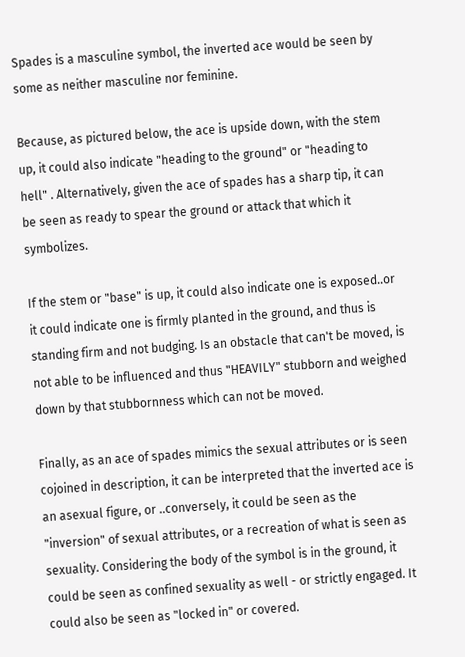Spades is a masculine symbol, the inverted ace would be seen by some as neither masculine nor feminine.

Because, as pictured below, the ace is upside down, with the stem up, it could also indicate "heading to the ground" or "heading to hell" . Alternatively, given the ace of spades has a sharp tip, it can be seen as ready to spear the ground or attack that which it symbolizes.

If the stem or "base" is up, it could also indicate one is exposed..or it could indicate one is firmly planted in the ground, and thus is standing firm and not budging. Is an obstacle that can't be moved, is not able to be influenced and thus "HEAVILY" stubborn and weighed down by that stubbornness which can not be moved.

Finally, as an ace of spades mimics the sexual attributes or is seen cojoined in description, it can be interpreted that the inverted ace is an asexual figure, or ..conversely, it could be seen as the "inversion" of sexual attributes, or a recreation of what is seen as sexuality. Considering the body of the symbol is in the ground, it could be seen as confined sexuality as well - or strictly engaged. It could also be seen as "locked in" or covered.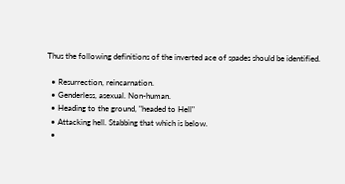Thus the following definitions of the inverted ace of spades should be identified.

  • Resurrection, reincarnation.
  • Genderless, asexual. Non-human.
  • Heading to the ground, "headed to Hell"
  • Attacking hell. Stabbing that which is below.
  •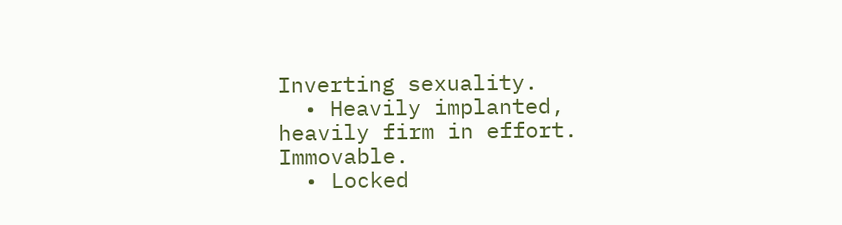Inverting sexuality.
  • Heavily implanted, heavily firm in effort. Immovable.
  • Locked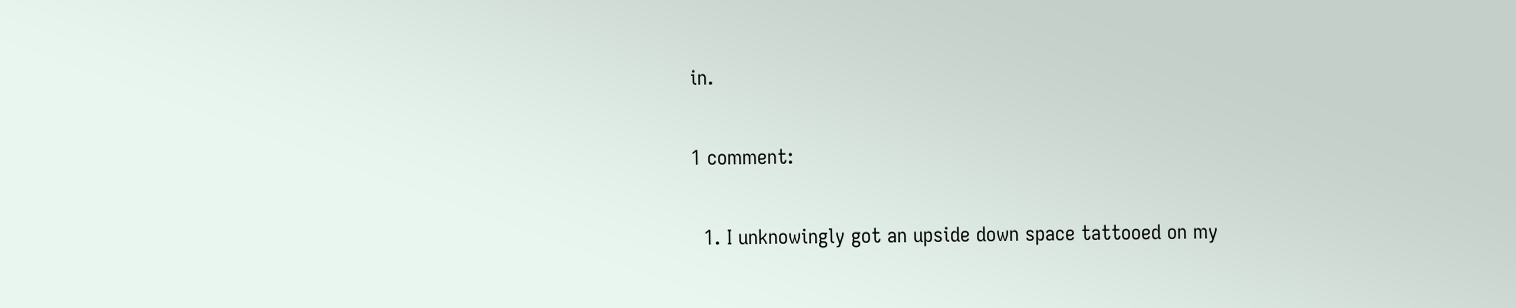in.

1 comment:

  1. I unknowingly got an upside down space tattooed on my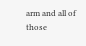arm and all of those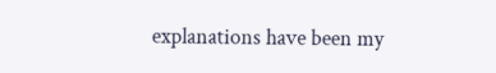explanations have been my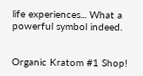life experiences... What a powerful symbol indeed.


Organic Kratom #1 Shop!